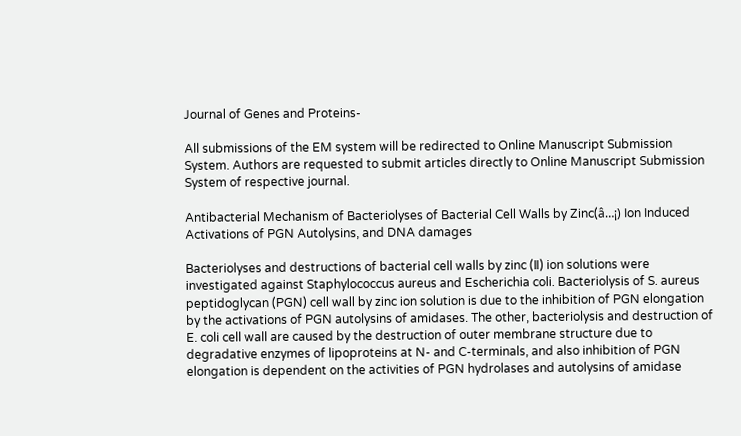Journal of Genes and Proteins-

All submissions of the EM system will be redirected to Online Manuscript Submission System. Authors are requested to submit articles directly to Online Manuscript Submission System of respective journal.

Antibacterial Mechanism of Bacteriolyses of Bacterial Cell Walls by Zinc(â…¡) Ion Induced Activations of PGN Autolysins, and DNA damages

Bacteriolyses and destructions of bacterial cell walls by zinc (Ⅱ) ion solutions were investigated against Staphylococcus aureus and Escherichia coli. Bacteriolysis of S. aureus peptidoglycan (PGN) cell wall by zinc ion solution is due to the inhibition of PGN elongation by the activations of PGN autolysins of amidases. The other, bacteriolysis and destruction of E. coli cell wall are caused by the destruction of outer membrane structure due to degradative enzymes of lipoproteins at N- and C-terminals, and also inhibition of PGN elongation is dependent on the activities of PGN hydrolases and autolysins of amidase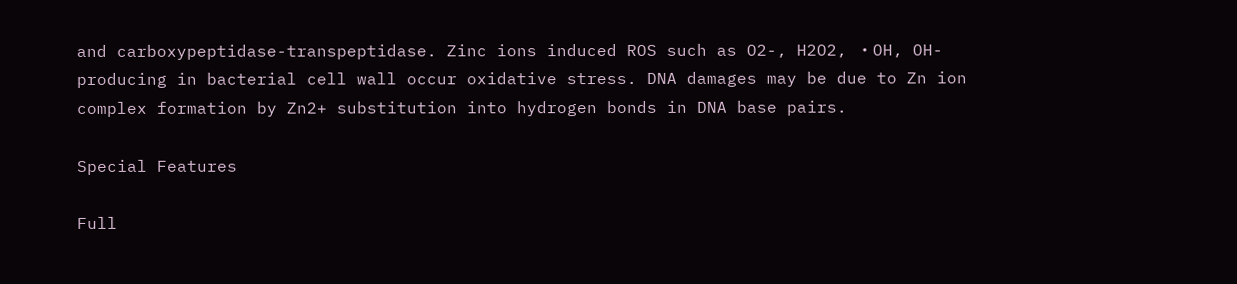and carboxypeptidase-transpeptidase. Zinc ions induced ROS such as O2-, H2O2, ・OH, OH-producing in bacterial cell wall occur oxidative stress. DNA damages may be due to Zn ion complex formation by Zn2+ substitution into hydrogen bonds in DNA base pairs.

Special Features

Full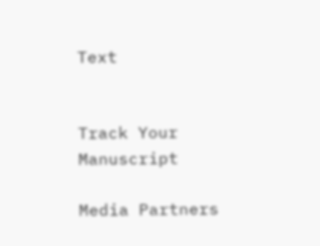Text


Track Your Manuscript

Media Partners